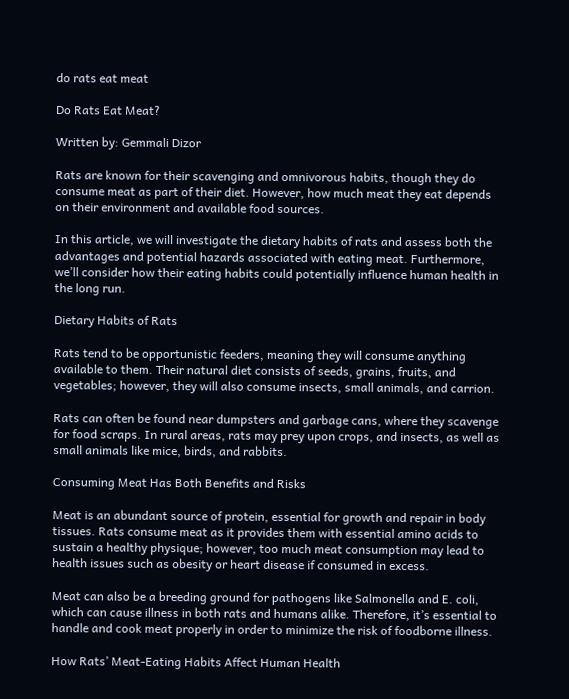do rats eat meat

Do Rats Eat Meat?

Written by: Gemmali Dizor

Rats are known for their scavenging and omnivorous habits, though they do consume meat as part of their diet. However, how much meat they eat depends on their environment and available food sources.

In this article, we will investigate the dietary habits of rats and assess both the advantages and potential hazards associated with eating meat. Furthermore, we’ll consider how their eating habits could potentially influence human health in the long run.

Dietary Habits of Rats

Rats tend to be opportunistic feeders, meaning they will consume anything available to them. Their natural diet consists of seeds, grains, fruits, and vegetables; however, they will also consume insects, small animals, and carrion.

Rats can often be found near dumpsters and garbage cans, where they scavenge for food scraps. In rural areas, rats may prey upon crops, and insects, as well as small animals like mice, birds, and rabbits.

Consuming Meat Has Both Benefits and Risks

Meat is an abundant source of protein, essential for growth and repair in body tissues. Rats consume meat as it provides them with essential amino acids to sustain a healthy physique; however, too much meat consumption may lead to health issues such as obesity or heart disease if consumed in excess.

Meat can also be a breeding ground for pathogens like Salmonella and E. coli, which can cause illness in both rats and humans alike. Therefore, it’s essential to handle and cook meat properly in order to minimize the risk of foodborne illness.

How Rats’ Meat-Eating Habits Affect Human Health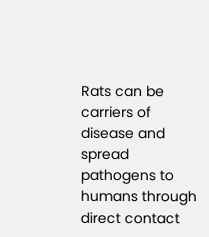Rats can be carriers of disease and spread pathogens to humans through direct contact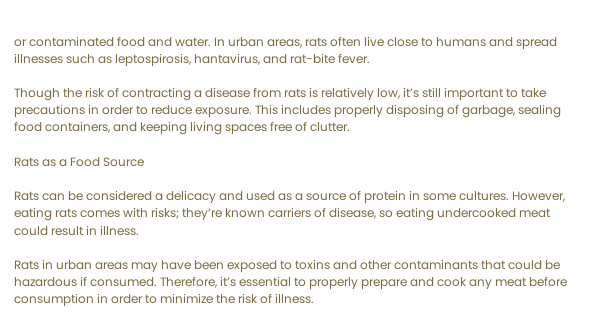or contaminated food and water. In urban areas, rats often live close to humans and spread illnesses such as leptospirosis, hantavirus, and rat-bite fever.

Though the risk of contracting a disease from rats is relatively low, it’s still important to take precautions in order to reduce exposure. This includes properly disposing of garbage, sealing food containers, and keeping living spaces free of clutter.

Rats as a Food Source

Rats can be considered a delicacy and used as a source of protein in some cultures. However, eating rats comes with risks; they’re known carriers of disease, so eating undercooked meat could result in illness.

Rats in urban areas may have been exposed to toxins and other contaminants that could be hazardous if consumed. Therefore, it’s essential to properly prepare and cook any meat before consumption in order to minimize the risk of illness.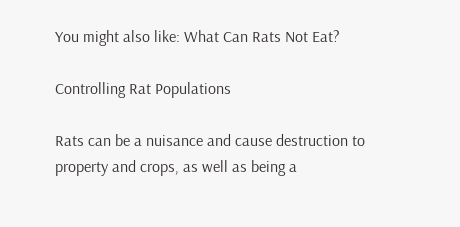You might also like: What Can Rats Not Eat?

Controlling Rat Populations

Rats can be a nuisance and cause destruction to property and crops, as well as being a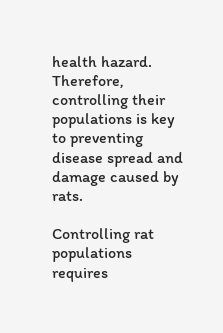health hazard. Therefore, controlling their populations is key to preventing disease spread and damage caused by rats.

Controlling rat populations requires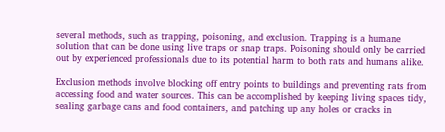several methods, such as trapping, poisoning, and exclusion. Trapping is a humane solution that can be done using live traps or snap traps. Poisoning should only be carried out by experienced professionals due to its potential harm to both rats and humans alike.

Exclusion methods involve blocking off entry points to buildings and preventing rats from accessing food and water sources. This can be accomplished by keeping living spaces tidy, sealing garbage cans and food containers, and patching up any holes or cracks in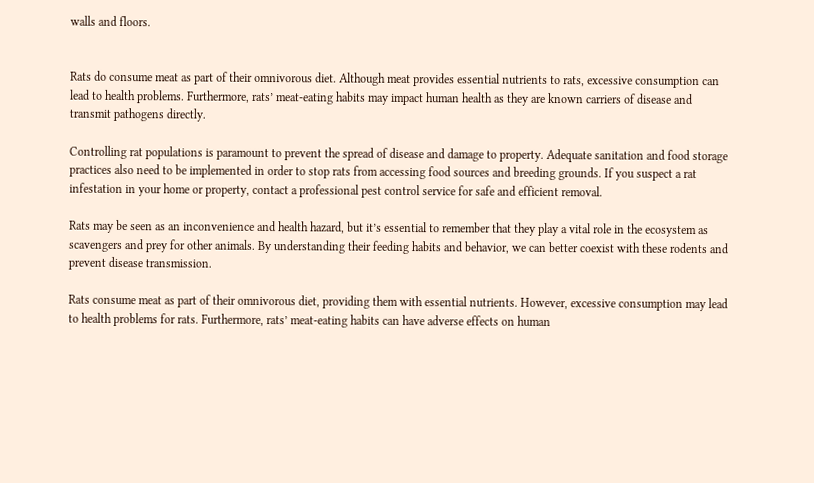walls and floors.


Rats do consume meat as part of their omnivorous diet. Although meat provides essential nutrients to rats, excessive consumption can lead to health problems. Furthermore, rats’ meat-eating habits may impact human health as they are known carriers of disease and transmit pathogens directly.

Controlling rat populations is paramount to prevent the spread of disease and damage to property. Adequate sanitation and food storage practices also need to be implemented in order to stop rats from accessing food sources and breeding grounds. If you suspect a rat infestation in your home or property, contact a professional pest control service for safe and efficient removal.

Rats may be seen as an inconvenience and health hazard, but it’s essential to remember that they play a vital role in the ecosystem as scavengers and prey for other animals. By understanding their feeding habits and behavior, we can better coexist with these rodents and prevent disease transmission.

Rats consume meat as part of their omnivorous diet, providing them with essential nutrients. However, excessive consumption may lead to health problems for rats. Furthermore, rats’ meat-eating habits can have adverse effects on human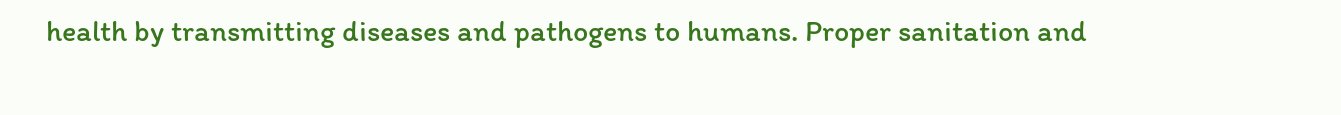health by transmitting diseases and pathogens to humans. Proper sanitation and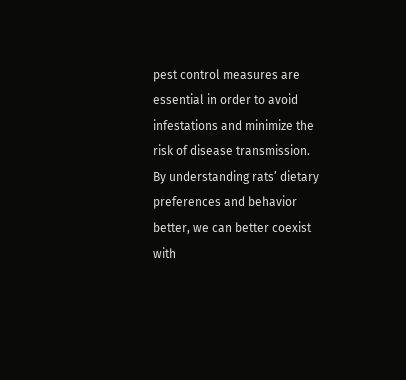pest control measures are essential in order to avoid infestations and minimize the risk of disease transmission. By understanding rats’ dietary preferences and behavior better, we can better coexist with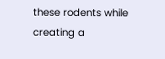these rodents while creating a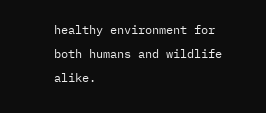healthy environment for both humans and wildlife alike.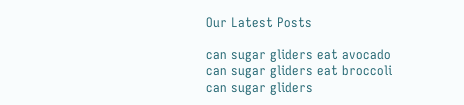Our Latest Posts

can sugar gliders eat avocado
can sugar gliders eat broccoli
can sugar gliders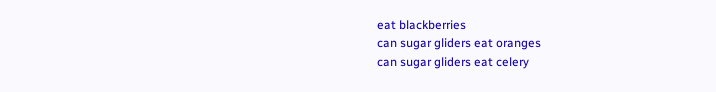eat blackberries
can sugar gliders eat oranges
can sugar gliders eat celery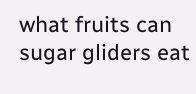what fruits can sugar gliders eat